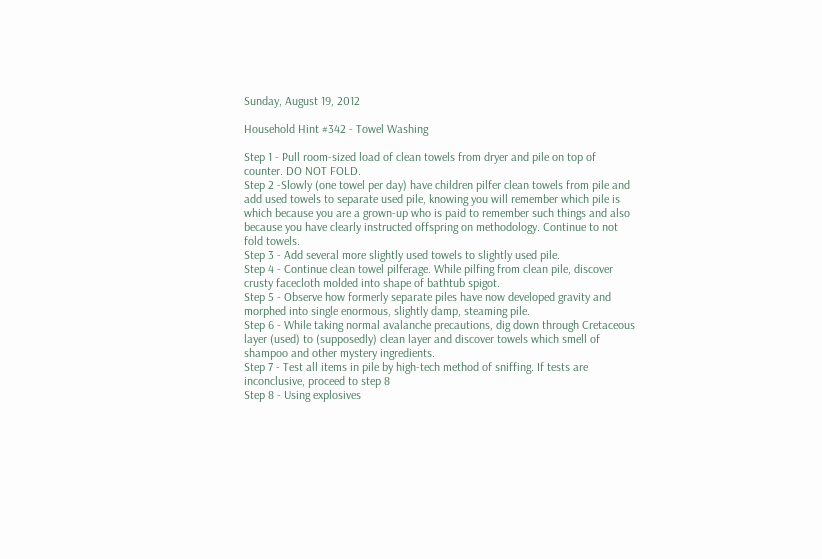Sunday, August 19, 2012

Household Hint #342 - Towel Washing

Step 1 - Pull room-sized load of clean towels from dryer and pile on top of counter. DO NOT FOLD.
Step 2 -Slowly (one towel per day) have children pilfer clean towels from pile and add used towels to separate used pile, knowing you will remember which pile is which because you are a grown-up who is paid to remember such things and also because you have clearly instructed offspring on methodology. Continue to not fold towels.
Step 3 - Add several more slightly used towels to slightly used pile.
Step 4 - Continue clean towel pilferage. While pilfing from clean pile, discover crusty facecloth molded into shape of bathtub spigot.
Step 5 - Observe how formerly separate piles have now developed gravity and morphed into single enormous, slightly damp, steaming pile.
Step 6 - While taking normal avalanche precautions, dig down through Cretaceous layer (used) to (supposedly) clean layer and discover towels which smell of shampoo and other mystery ingredients.
Step 7 - Test all items in pile by high-tech method of sniffing. If tests are inconclusive, proceed to step 8
Step 8 - Using explosives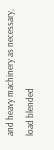and heavy machinery as necessary, load blended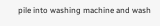pile into washing machine and wash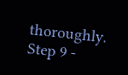thoroughly.
Step 9 -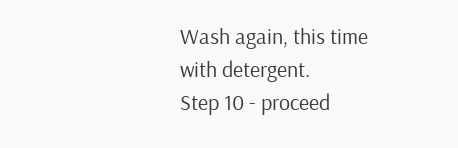Wash again, this time with detergent.
Step 10 - proceed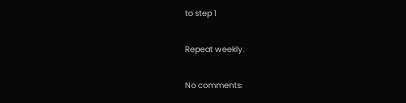to step 1

Repeat weekly.

No comments: